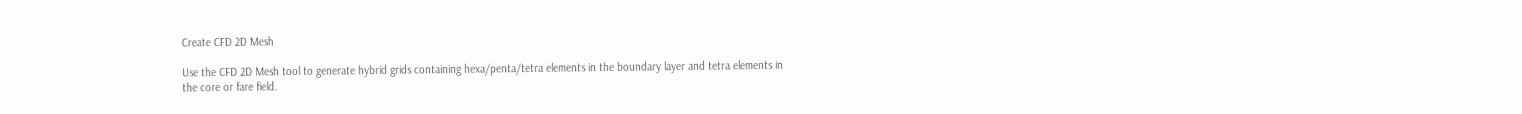Create CFD 2D Mesh

Use the CFD 2D Mesh tool to generate hybrid grids containing hexa/penta/tetra elements in the boundary layer and tetra elements in the core or fare field.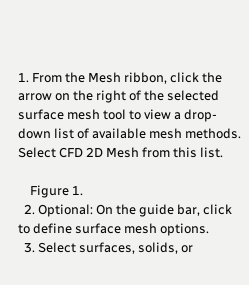1. From the Mesh ribbon, click the arrow on the right of the selected surface mesh tool to view a drop-down list of available mesh methods. Select CFD 2D Mesh from this list.

    Figure 1.
  2. Optional: On the guide bar, click to define surface mesh options.
  3. Select surfaces, solids, or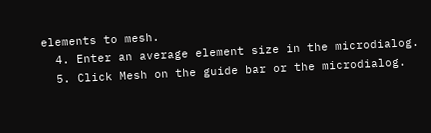elements to mesh.
  4. Enter an average element size in the microdialog.
  5. Click Mesh on the guide bar or the microdialog.